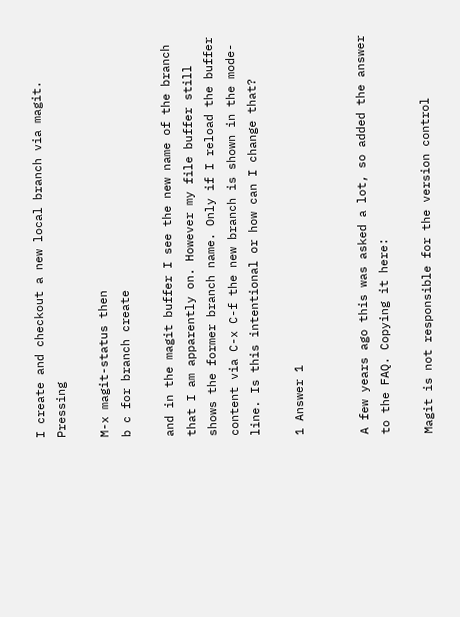I create and checkout a new local branch via magit. Pressing

M-x magit-status then
b c for branch create

and in the magit buffer I see the new name of the branch that I am apparently on. However my file buffer still shows the former branch name. Only if I reload the buffer content via C-x C-f the new branch is shown in the mode-line. Is this intentional or how can I change that?

1 Answer 1


A few years ago this was asked a lot, so added the answer to the FAQ. Copying it here:

Magit is not responsible for the version control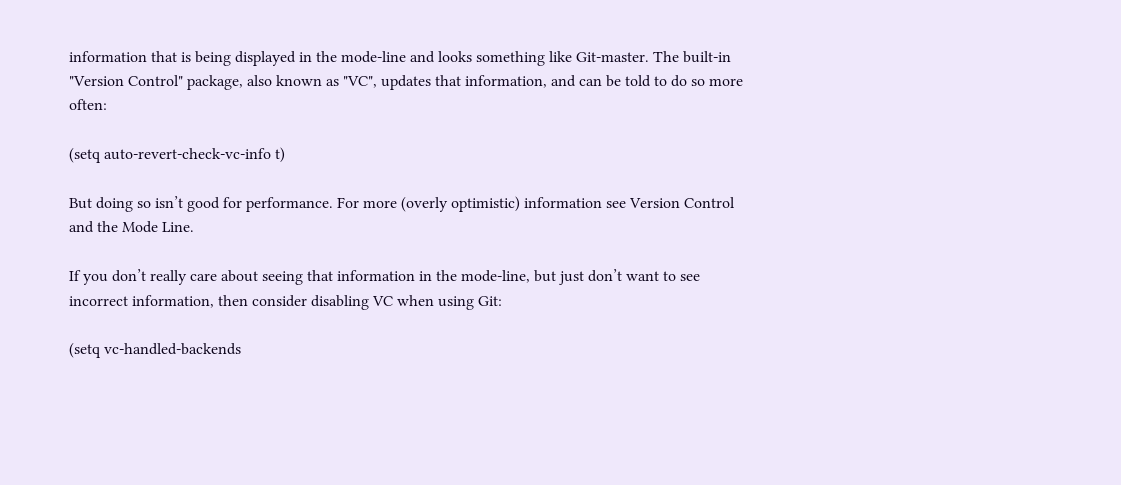information that is being displayed in the mode-line and looks something like Git-master. The built-in "Version Control" package, also known as "VC", updates that information, and can be told to do so more often:

(setq auto-revert-check-vc-info t)

But doing so isn’t good for performance. For more (overly optimistic) information see Version Control and the Mode Line.

If you don’t really care about seeing that information in the mode-line, but just don’t want to see incorrect information, then consider disabling VC when using Git:

(setq vc-handled-backends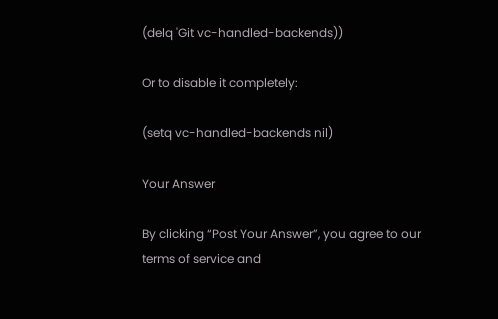(delq 'Git vc-handled-backends))

Or to disable it completely:

(setq vc-handled-backends nil)

Your Answer

By clicking “Post Your Answer”, you agree to our terms of service and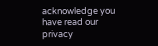acknowledge you have read our privacy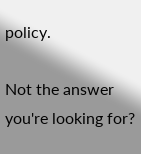policy.

Not the answer you're looking for?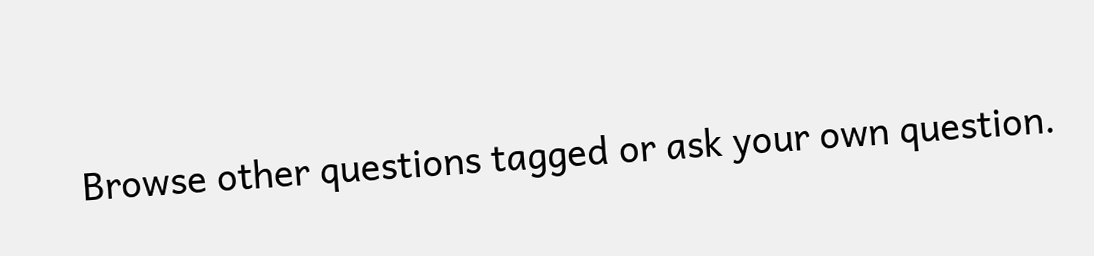Browse other questions tagged or ask your own question.